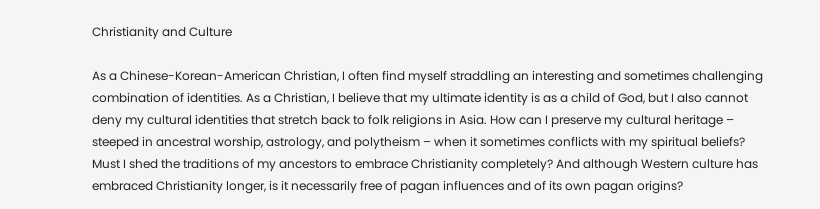Christianity and Culture

As a Chinese-Korean-American Christian, I often find myself straddling an interesting and sometimes challenging combination of identities. As a Christian, I believe that my ultimate identity is as a child of God, but I also cannot deny my cultural identities that stretch back to folk religions in Asia. How can I preserve my cultural heritage – steeped in ancestral worship, astrology, and polytheism – when it sometimes conflicts with my spiritual beliefs? Must I shed the traditions of my ancestors to embrace Christianity completely? And although Western culture has embraced Christianity longer, is it necessarily free of pagan influences and of its own pagan origins?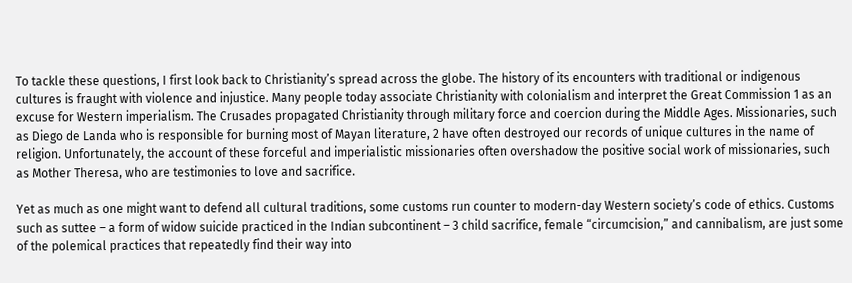To tackle these questions, I first look back to Christianity’s spread across the globe. The history of its encounters with traditional or indigenous cultures is fraught with violence and injustice. Many people today associate Christianity with colonialism and interpret the Great Commission 1 as an excuse for Western imperialism. The Crusades propagated Christianity through military force and coercion during the Middle Ages. Missionaries, such as Diego de Landa who is responsible for burning most of Mayan literature, 2 have often destroyed our records of unique cultures in the name of religion. Unfortunately, the account of these forceful and imperialistic missionaries often overshadow the positive social work of missionaries, such as Mother Theresa, who are testimonies to love and sacrifice.

Yet as much as one might want to defend all cultural traditions, some customs run counter to modern-day Western society’s code of ethics. Customs such as suttee – a form of widow suicide practiced in the Indian subcontinent – 3 child sacrifice, female “circumcision,” and cannibalism, are just some of the polemical practices that repeatedly find their way into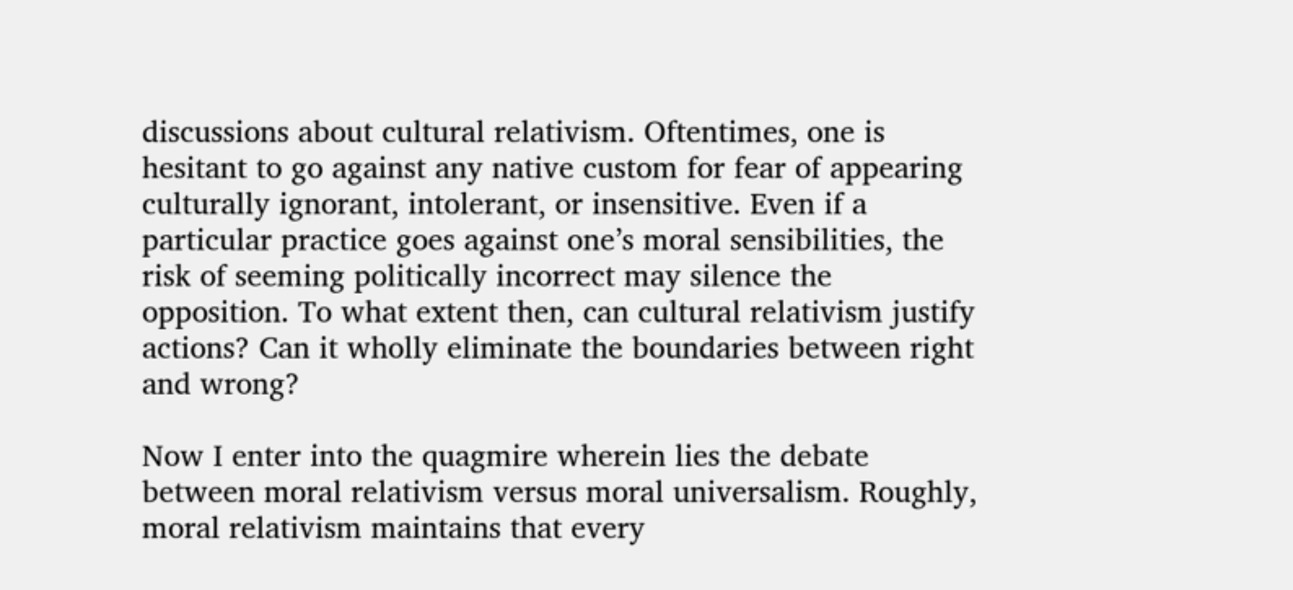discussions about cultural relativism. Oftentimes, one is hesitant to go against any native custom for fear of appearing culturally ignorant, intolerant, or insensitive. Even if a particular practice goes against one’s moral sensibilities, the risk of seeming politically incorrect may silence the opposition. To what extent then, can cultural relativism justify actions? Can it wholly eliminate the boundaries between right and wrong?

Now I enter into the quagmire wherein lies the debate between moral relativism versus moral universalism. Roughly, moral relativism maintains that every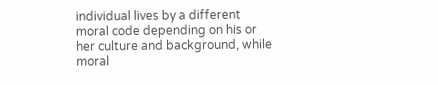individual lives by a different moral code depending on his or her culture and background, while moral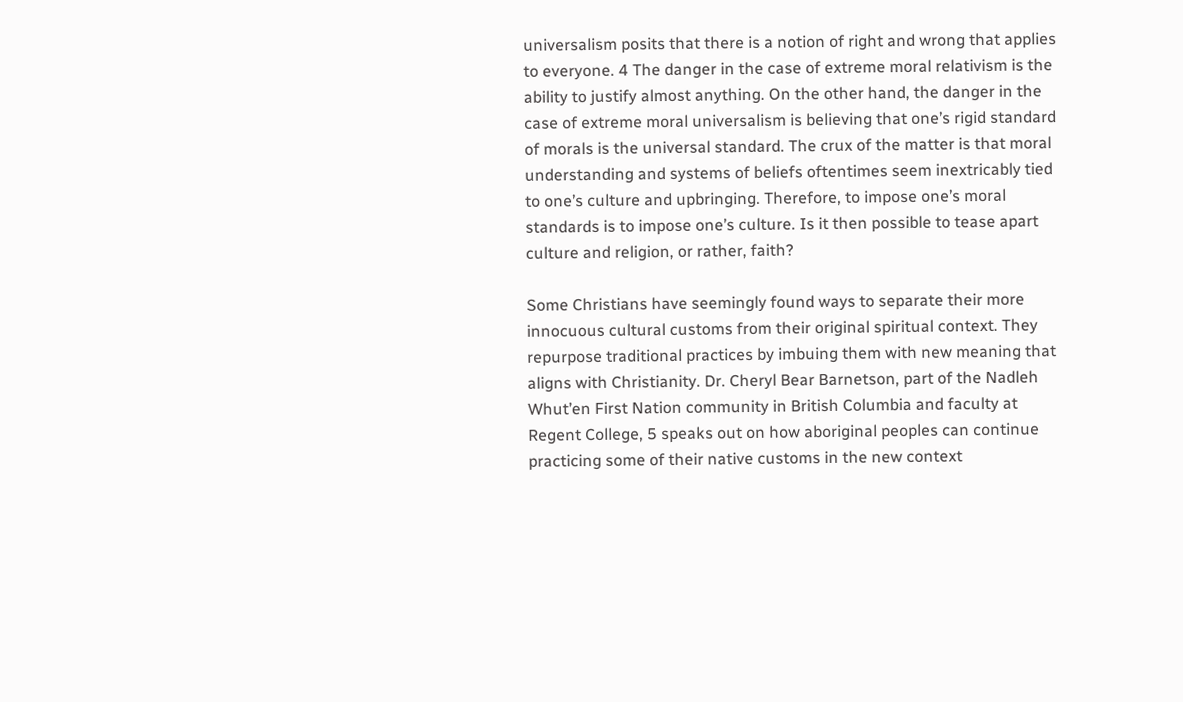universalism posits that there is a notion of right and wrong that applies to everyone. 4 The danger in the case of extreme moral relativism is the ability to justify almost anything. On the other hand, the danger in the case of extreme moral universalism is believing that one’s rigid standard of morals is the universal standard. The crux of the matter is that moral understanding and systems of beliefs oftentimes seem inextricably tied to one’s culture and upbringing. Therefore, to impose one’s moral standards is to impose one’s culture. Is it then possible to tease apart culture and religion, or rather, faith?

Some Christians have seemingly found ways to separate their more innocuous cultural customs from their original spiritual context. They repurpose traditional practices by imbuing them with new meaning that aligns with Christianity. Dr. Cheryl Bear Barnetson, part of the Nadleh Whut’en First Nation community in British Columbia and faculty at Regent College, 5 speaks out on how aboriginal peoples can continue practicing some of their native customs in the new context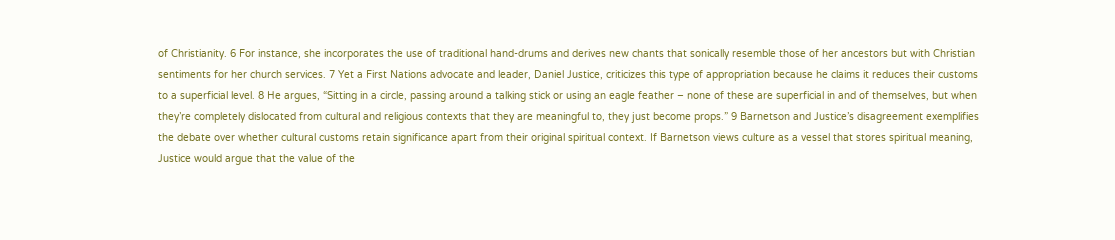of Christianity. 6 For instance, she incorporates the use of traditional hand-drums and derives new chants that sonically resemble those of her ancestors but with Christian sentiments for her church services. 7 Yet a First Nations advocate and leader, Daniel Justice, criticizes this type of appropriation because he claims it reduces their customs to a superficial level. 8 He argues, “Sitting in a circle, passing around a talking stick or using an eagle feather – none of these are superficial in and of themselves, but when they’re completely dislocated from cultural and religious contexts that they are meaningful to, they just become props.” 9 Barnetson and Justice’s disagreement exemplifies the debate over whether cultural customs retain significance apart from their original spiritual context. If Barnetson views culture as a vessel that stores spiritual meaning, Justice would argue that the value of the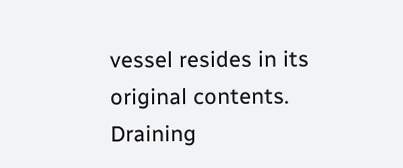vessel resides in its original contents. Draining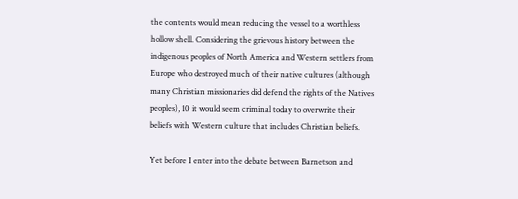the contents would mean reducing the vessel to a worthless hollow shell. Considering the grievous history between the indigenous peoples of North America and Western settlers from Europe who destroyed much of their native cultures (although many Christian missionaries did defend the rights of the Natives peoples), 10 it would seem criminal today to overwrite their beliefs with Western culture that includes Christian beliefs.

Yet before I enter into the debate between Barnetson and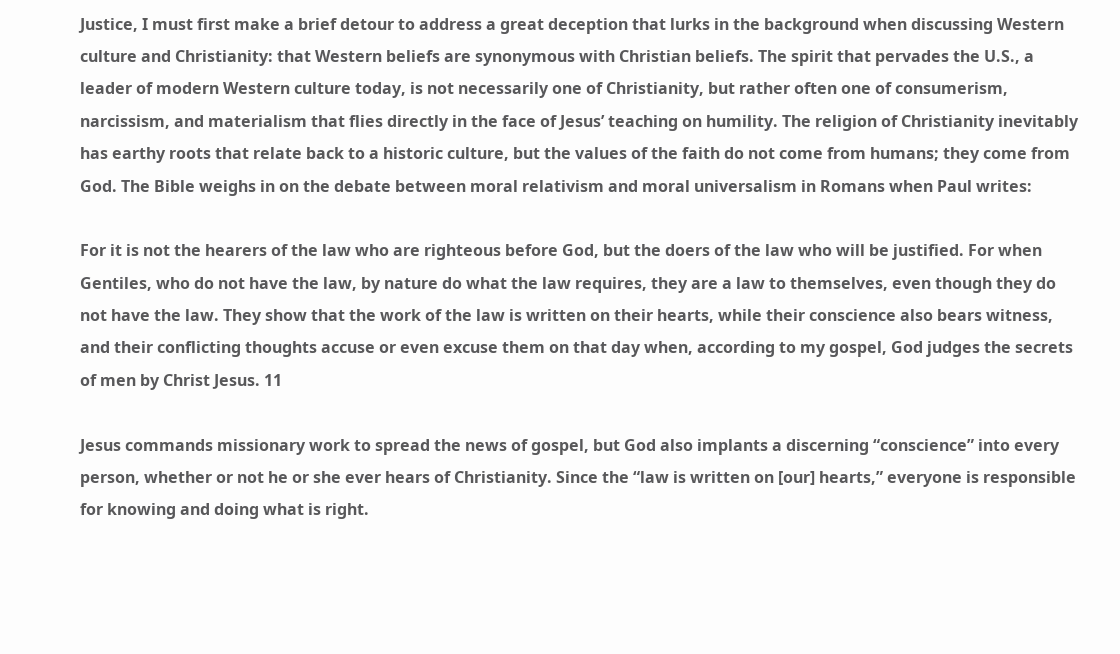Justice, I must first make a brief detour to address a great deception that lurks in the background when discussing Western culture and Christianity: that Western beliefs are synonymous with Christian beliefs. The spirit that pervades the U.S., a leader of modern Western culture today, is not necessarily one of Christianity, but rather often one of consumerism, narcissism, and materialism that flies directly in the face of Jesus’ teaching on humility. The religion of Christianity inevitably has earthy roots that relate back to a historic culture, but the values of the faith do not come from humans; they come from God. The Bible weighs in on the debate between moral relativism and moral universalism in Romans when Paul writes:

For it is not the hearers of the law who are righteous before God, but the doers of the law who will be justified. For when Gentiles, who do not have the law, by nature do what the law requires, they are a law to themselves, even though they do not have the law. They show that the work of the law is written on their hearts, while their conscience also bears witness, and their conflicting thoughts accuse or even excuse them on that day when, according to my gospel, God judges the secrets of men by Christ Jesus. 11

Jesus commands missionary work to spread the news of gospel, but God also implants a discerning “conscience” into every person, whether or not he or she ever hears of Christianity. Since the “law is written on [our] hearts,” everyone is responsible for knowing and doing what is right.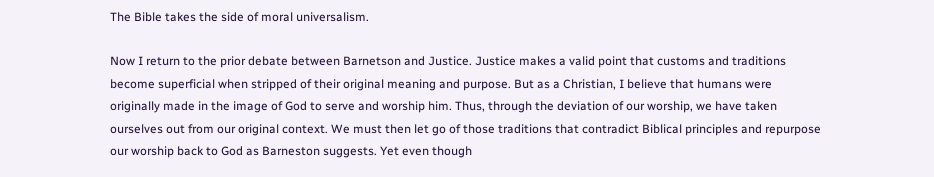The Bible takes the side of moral universalism.

Now I return to the prior debate between Barnetson and Justice. Justice makes a valid point that customs and traditions become superficial when stripped of their original meaning and purpose. But as a Christian, I believe that humans were originally made in the image of God to serve and worship him. Thus, through the deviation of our worship, we have taken ourselves out from our original context. We must then let go of those traditions that contradict Biblical principles and repurpose our worship back to God as Barneston suggests. Yet even though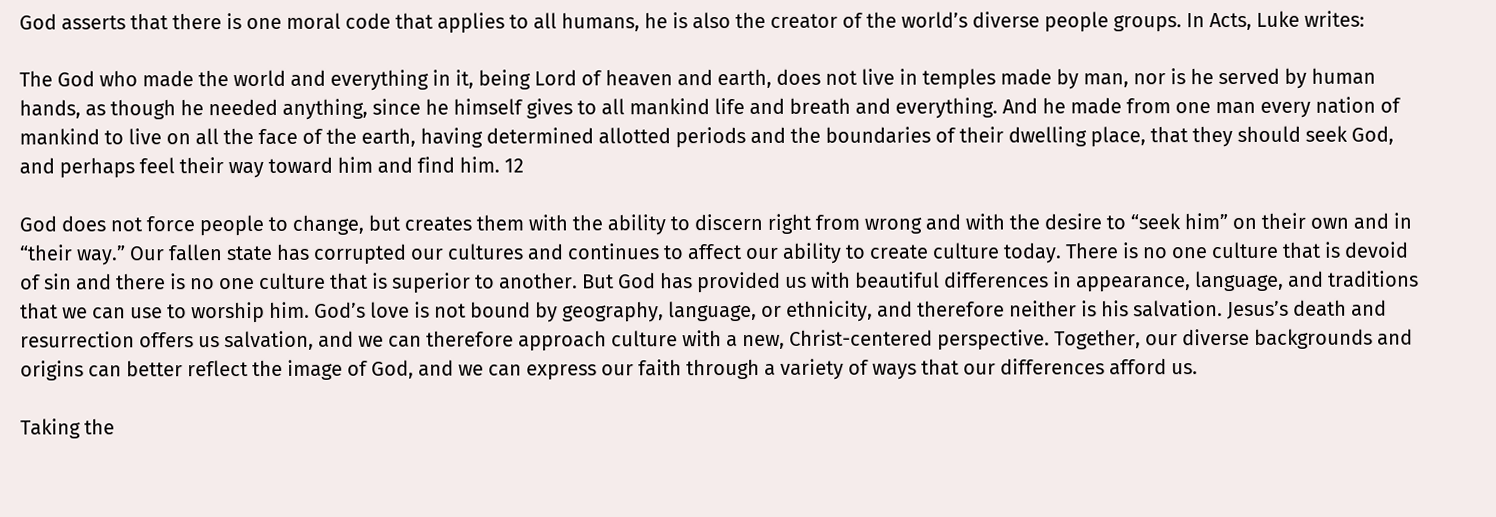God asserts that there is one moral code that applies to all humans, he is also the creator of the world’s diverse people groups. In Acts, Luke writes:

The God who made the world and everything in it, being Lord of heaven and earth, does not live in temples made by man, nor is he served by human hands, as though he needed anything, since he himself gives to all mankind life and breath and everything. And he made from one man every nation of mankind to live on all the face of the earth, having determined allotted periods and the boundaries of their dwelling place, that they should seek God, and perhaps feel their way toward him and find him. 12

God does not force people to change, but creates them with the ability to discern right from wrong and with the desire to “seek him” on their own and in “their way.” Our fallen state has corrupted our cultures and continues to affect our ability to create culture today. There is no one culture that is devoid of sin and there is no one culture that is superior to another. But God has provided us with beautiful differences in appearance, language, and traditions that we can use to worship him. God’s love is not bound by geography, language, or ethnicity, and therefore neither is his salvation. Jesus’s death and resurrection offers us salvation, and we can therefore approach culture with a new, Christ-centered perspective. Together, our diverse backgrounds and origins can better reflect the image of God, and we can express our faith through a variety of ways that our differences afford us.

Taking the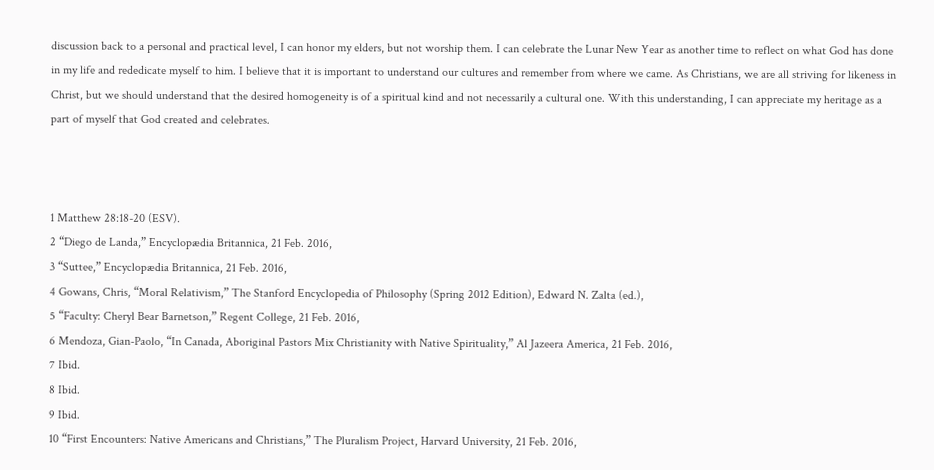discussion back to a personal and practical level, I can honor my elders, but not worship them. I can celebrate the Lunar New Year as another time to reflect on what God has done in my life and rededicate myself to him. I believe that it is important to understand our cultures and remember from where we came. As Christians, we are all striving for likeness in Christ, but we should understand that the desired homogeneity is of a spiritual kind and not necessarily a cultural one. With this understanding, I can appreciate my heritage as a part of myself that God created and celebrates.



1 Matthew 28:18-20 (ESV).
2 “Diego de Landa,” Encyclopædia Britannica, 21 Feb. 2016,
3 “Suttee,” Encyclopædia Britannica, 21 Feb. 2016,
4 Gowans, Chris, “Moral Relativism,” The Stanford Encyclopedia of Philosophy (Spring 2012 Edition), Edward N. Zalta (ed.),
5 “Faculty: Cheryl Bear Barnetson,” Regent College, 21 Feb. 2016,
6 Mendoza, Gian-Paolo, “In Canada, Aboriginal Pastors Mix Christianity with Native Spirituality,” Al Jazeera America, 21 Feb. 2016,
7 Ibid.
8 Ibid.
9 Ibid.
10 “First Encounters: Native Americans and Christians,” The Pluralism Project, Harvard University, 21 Feb. 2016,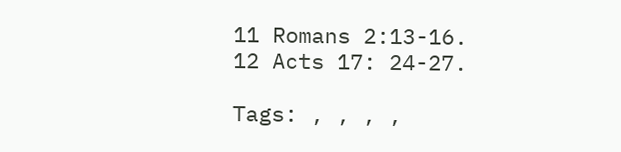11 Romans 2:13-16.
12 Acts 17: 24-27.

Tags: , , , ,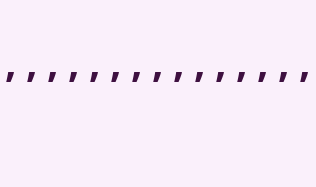, , , , , , , , , , , , , , ,